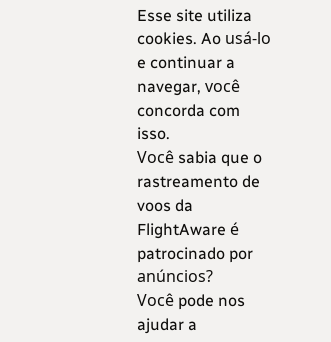Esse site utiliza cookies. Ao usá-lo e continuar a navegar, você concorda com isso.
Você sabia que o rastreamento de voos da FlightAware é patrocinado por anúncios?
Você pode nos ajudar a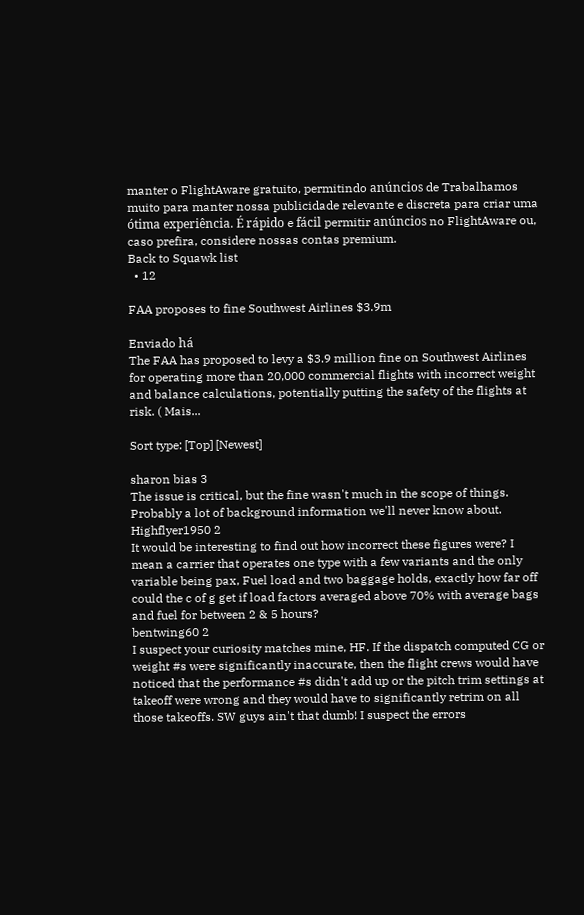manter o FlightAware gratuito, permitindo anúncios de Trabalhamos muito para manter nossa publicidade relevante e discreta para criar uma ótima experiência. É rápido e fácil permitir anúncios no FlightAware ou, caso prefira, considere nossas contas premium.
Back to Squawk list
  • 12

FAA proposes to fine Southwest Airlines $3.9m

Enviado há
The FAA has proposed to levy a $3.9 million fine on Southwest Airlines for operating more than 20,000 commercial flights with incorrect weight and balance calculations, potentially putting the safety of the flights at risk. ( Mais...

Sort type: [Top] [Newest]

sharon bias 3
The issue is critical, but the fine wasn't much in the scope of things. Probably a lot of background information we'll never know about.
Highflyer1950 2
It would be interesting to find out how incorrect these figures were? I mean a carrier that operates one type with a few variants and the only variable being pax, Fuel load and two baggage holds, exactly how far off could the c of g get if load factors averaged above 70% with average bags and fuel for between 2 & 5 hours?
bentwing60 2
I suspect your curiosity matches mine, HF. If the dispatch computed CG or weight #s were significantly inaccurate, then the flight crews would have noticed that the performance #s didn't add up or the pitch trim settings at takeoff were wrong and they would have to significantly retrim on all those takeoffs. SW guys ain't that dumb! I suspect the errors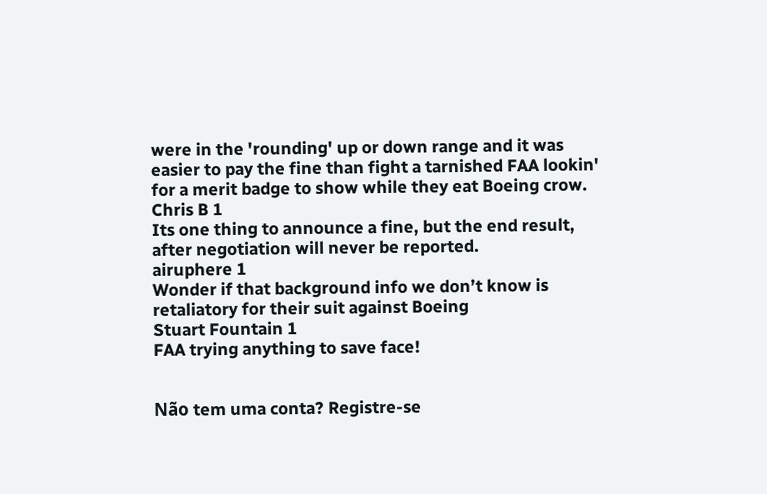were in the 'rounding' up or down range and it was easier to pay the fine than fight a tarnished FAA lookin' for a merit badge to show while they eat Boeing crow.
Chris B 1
Its one thing to announce a fine, but the end result, after negotiation will never be reported.
airuphere 1
Wonder if that background info we don’t know is retaliatory for their suit against Boeing
Stuart Fountain 1
FAA trying anything to save face!


Não tem uma conta? Registre-se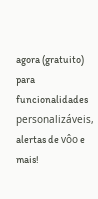agora (gratuito) para funcionalidades personalizáveis, alertas de vôo e mais!